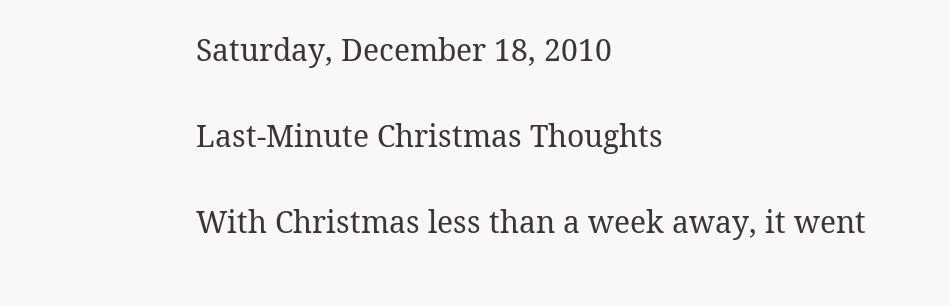Saturday, December 18, 2010

Last-Minute Christmas Thoughts

With Christmas less than a week away, it went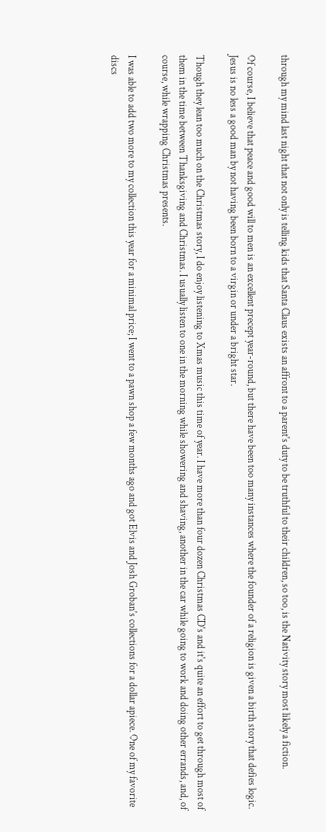through my mind last night that not only is telling kids that Santa Claus exists an affront to a parent's duty to be truthful to their children, so too, is the Nativity story most likely a fiction.

Of course, I believe that peace and good will to men is an excellent precept year-round, but there have been too many instances where the founder of a religion is given a birth story that defies logic. Jesus is no less a good man by not having been born to a virgin or under a bright star.

Though they lean too much on the Christmas story, I do enjoy listening to Xmas music this time of year. I have more than four dozen Christmas CD's and it's quite an effort to get through most of them in the time between Thanksgiving and Christmas. I usually listen to one in the morning while showering and shaving, another in the car while going to work and doing other errands, and, of course, while wrapping Christmas presents.

I was able to add two more to my collection this year for a minimal price; I went to a pawn shop a few months ago and got Elvis and Josh Groban's collections for a dollar apiece. One of my favorite discs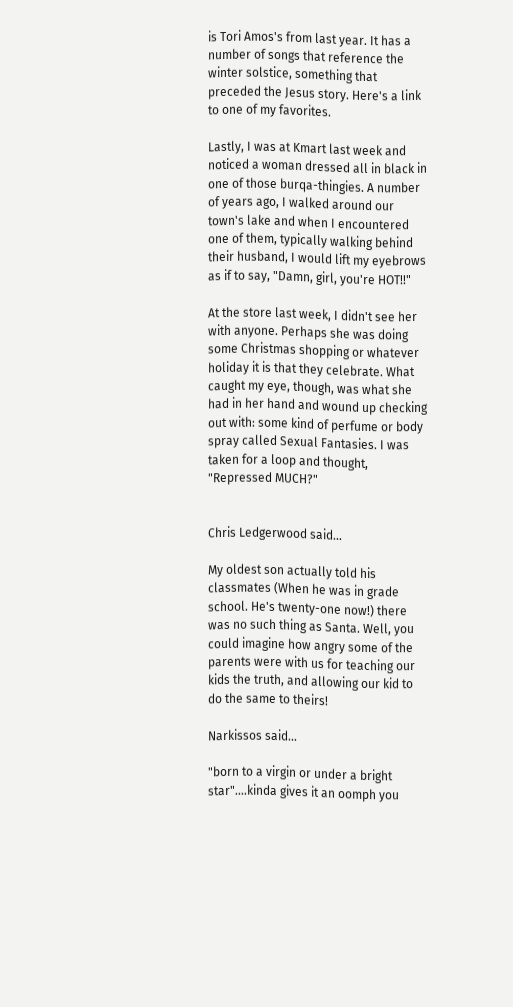is Tori Amos's from last year. It has a number of songs that reference the winter solstice, something that preceded the Jesus story. Here's a link to one of my favorites.

Lastly, I was at Kmart last week and noticed a woman dressed all in black in one of those burqa-thingies. A number of years ago, I walked around our town's lake and when I encountered one of them, typically walking behind their husband, I would lift my eyebrows as if to say, "Damn, girl, you're HOT!!"

At the store last week, I didn't see her with anyone. Perhaps she was doing some Christmas shopping or whatever holiday it is that they celebrate. What caught my eye, though, was what she had in her hand and wound up checking out with: some kind of perfume or body spray called Sexual Fantasies. I was taken for a loop and thought, "Repressed MUCH?"


Chris Ledgerwood said...

My oldest son actually told his classmates (When he was in grade school. He's twenty-one now!) there was no such thing as Santa. Well, you could imagine how angry some of the parents were with us for teaching our kids the truth, and allowing our kid to do the same to theirs!

Narkissos said...

"born to a virgin or under a bright star"....kinda gives it an oomph you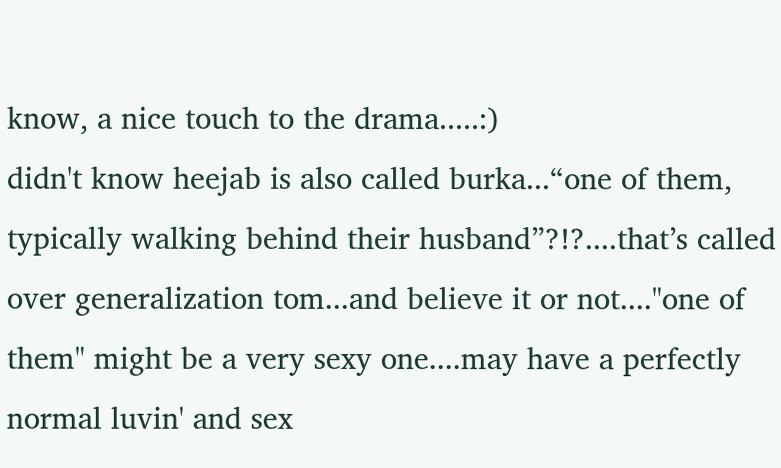know, a nice touch to the drama.....:)
didn't know heejab is also called burka...“one of them, typically walking behind their husband”?!?....that’s called over generalization tom...and believe it or not...."one of them" might be a very sexy one....may have a perfectly normal luvin' and sex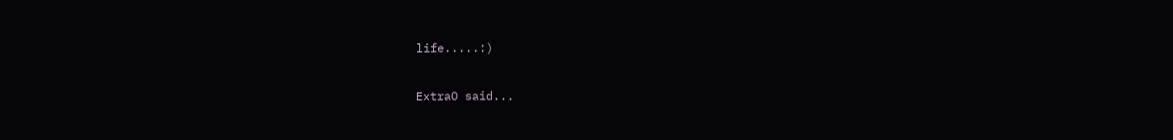life.....:)

ExtraO said...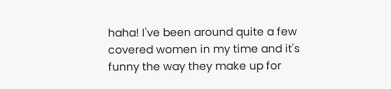haha! I've been around quite a few covered women in my time and it's funny the way they make up for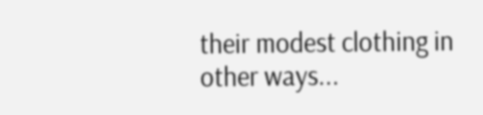their modest clothing in other ways...